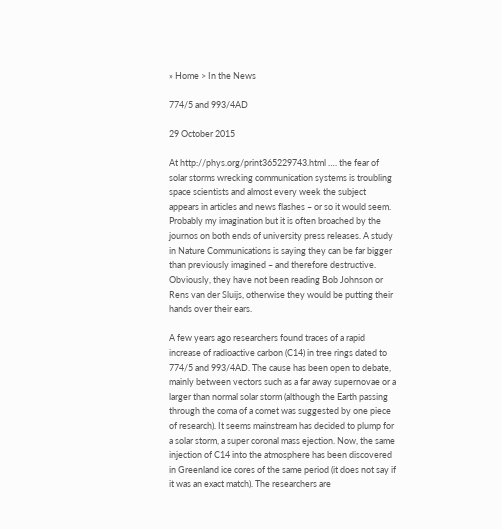» Home > In the News

774/5 and 993/4AD

29 October 2015

At http://phys.org/print365229743.html …. the fear of solar storms wrecking communication systems is troubling space scientists and almost every week the subject appears in articles and news flashes – or so it would seem. Probably my imagination but it is often broached by the journos on both ends of university press releases. A study in Nature Communications is saying they can be far bigger than previously imagined – and therefore destructive. Obviously, they have not been reading Bob Johnson or Rens van der Sluijs, otherwise they would be putting their hands over their ears.

A few years ago researchers found traces of a rapid increase of radioactive carbon (C14) in tree rings dated to 774/5 and 993/4AD. The cause has been open to debate, mainly between vectors such as a far away supernovae or a larger than normal solar storm (although the Earth passing through the coma of a comet was suggested by one piece of research). It seems mainstream has decided to plump for a solar storm, a super coronal mass ejection. Now, the same injection of C14 into the atmosphere has been discovered in Greenland ice cores of the same period (it does not say if it was an exact match). The researchers are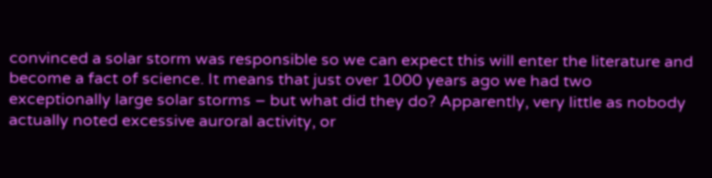convinced a solar storm was responsible so we can expect this will enter the literature and become a fact of science. It means that just over 1000 years ago we had two exceptionally large solar storms – but what did they do? Apparently, very little as nobody actually noted excessive auroral activity, or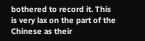bothered to record it. This is very lax on the part of the Chinese as their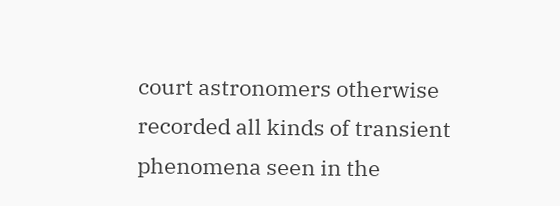court astronomers otherwise recorded all kinds of transient phenomena seen in the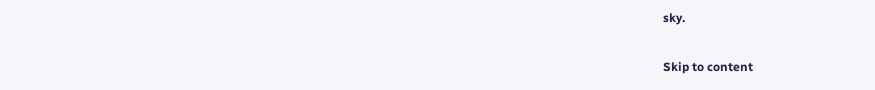sky.

Skip to content